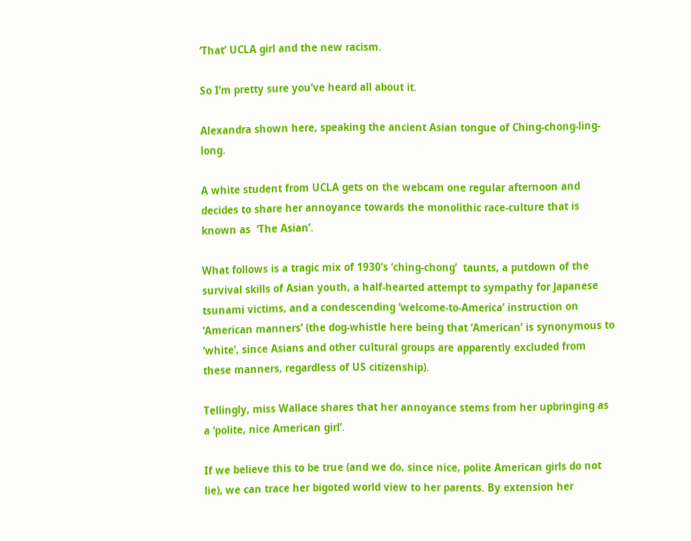‘That’ UCLA girl and the new racism.

So I’m pretty sure you’ve heard all about it.

Alexandra shown here, speaking the ancient Asian tongue of Ching-chong-ling-long.

A white student from UCLA gets on the webcam one regular afternoon and decides to share her annoyance towards the monolithic race-culture that is known as  ‘The Asian’.

What follows is a tragic mix of 1930’s ‘ching-chong’  taunts, a putdown of the survival skills of Asian youth, a half-hearted attempt to sympathy for Japanese tsunami victims, and a condescending ‘welcome-to-America’ instruction on ‘American manners’ (the dog-whistle here being that ‘American’ is synonymous to ‘white’, since Asians and other cultural groups are apparently excluded from these manners, regardless of US citizenship).

Tellingly, miss Wallace shares that her annoyance stems from her upbringing as a ‘polite, nice American girl’.

If we believe this to be true (and we do, since nice, polite American girls do not lie), we can trace her bigoted world view to her parents. By extension her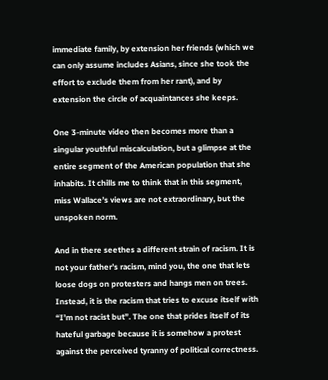immediate family, by extension her friends (which we can only assume includes Asians, since she took the effort to exclude them from her rant), and by extension the circle of acquaintances she keeps.

One 3-minute video then becomes more than a singular youthful miscalculation, but a glimpse at the entire segment of the American population that she inhabits. It chills me to think that in this segment, miss Wallace’s views are not extraordinary, but the unspoken norm.

And in there seethes a different strain of racism. It is not your father’s racism, mind you, the one that lets loose dogs on protesters and hangs men on trees. Instead, it is the racism that tries to excuse itself with “I’m not racist but”. The one that prides itself of its hateful garbage because it is somehow a protest against the perceived tyranny of political correctness.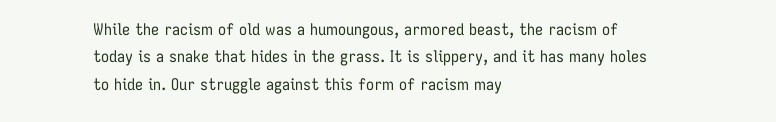While the racism of old was a humoungous, armored beast, the racism of today is a snake that hides in the grass. It is slippery, and it has many holes to hide in. Our struggle against this form of racism may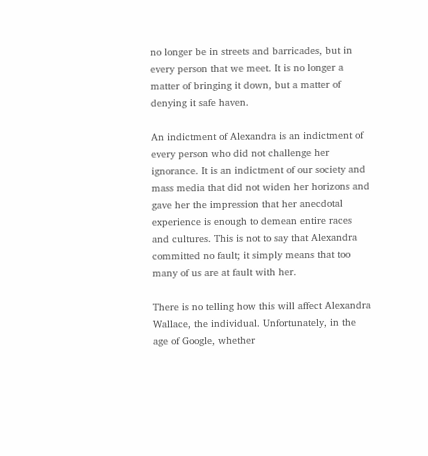no longer be in streets and barricades, but in every person that we meet. It is no longer a matter of bringing it down, but a matter of denying it safe haven.

An indictment of Alexandra is an indictment of every person who did not challenge her ignorance. It is an indictment of our society and mass media that did not widen her horizons and gave her the impression that her anecdotal experience is enough to demean entire races and cultures. This is not to say that Alexandra committed no fault; it simply means that too many of us are at fault with her.

There is no telling how this will affect Alexandra Wallace, the individual. Unfortunately, in the age of Google, whether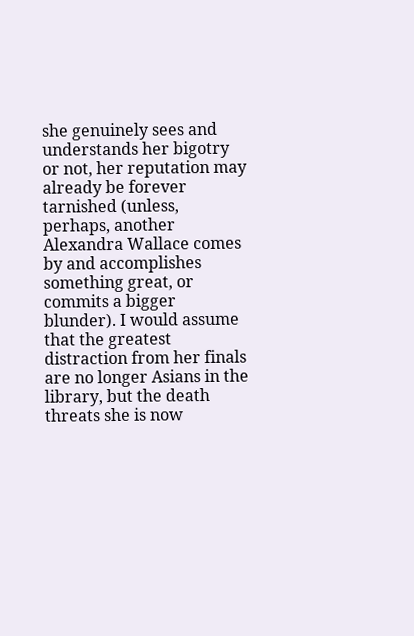she genuinely sees and understands her bigotry or not, her reputation may already be forever tarnished (unless, perhaps, another Alexandra Wallace comes by and accomplishes something great, or commits a bigger blunder). I would assume that the greatest distraction from her finals are no longer Asians in the library, but the death threats she is now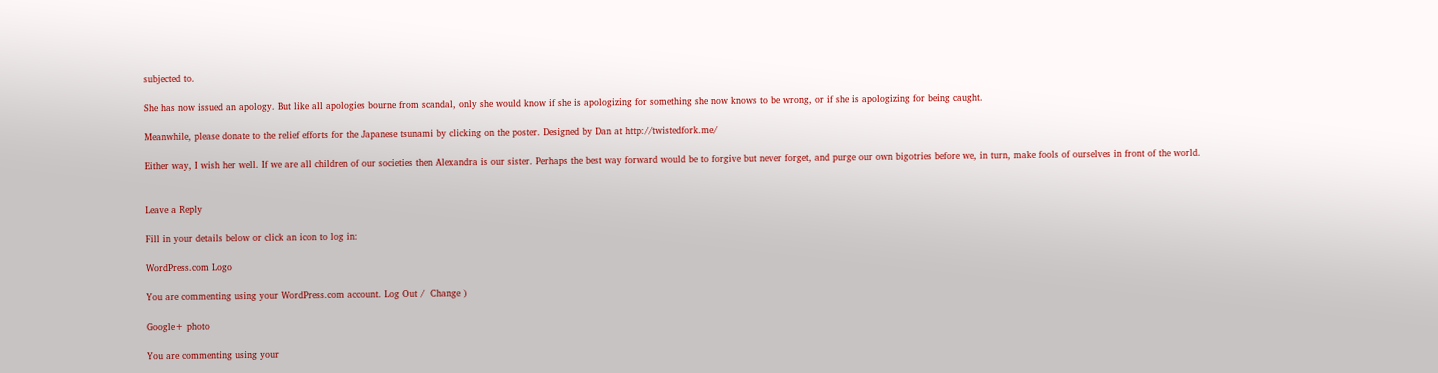subjected to.

She has now issued an apology. But like all apologies bourne from scandal, only she would know if she is apologizing for something she now knows to be wrong, or if she is apologizing for being caught.

Meanwhile, please donate to the relief efforts for the Japanese tsunami by clicking on the poster. Designed by Dan at http://twistedfork.me/

Either way, I wish her well. If we are all children of our societies then Alexandra is our sister. Perhaps the best way forward would be to forgive but never forget, and purge our own bigotries before we, in turn, make fools of ourselves in front of the world.


Leave a Reply

Fill in your details below or click an icon to log in:

WordPress.com Logo

You are commenting using your WordPress.com account. Log Out /  Change )

Google+ photo

You are commenting using your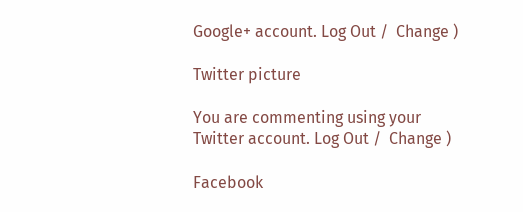Google+ account. Log Out /  Change )

Twitter picture

You are commenting using your Twitter account. Log Out /  Change )

Facebook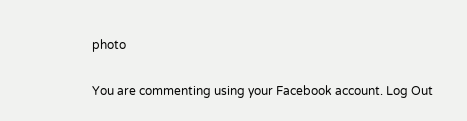photo

You are commenting using your Facebook account. Log Out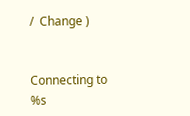/  Change )


Connecting to %s